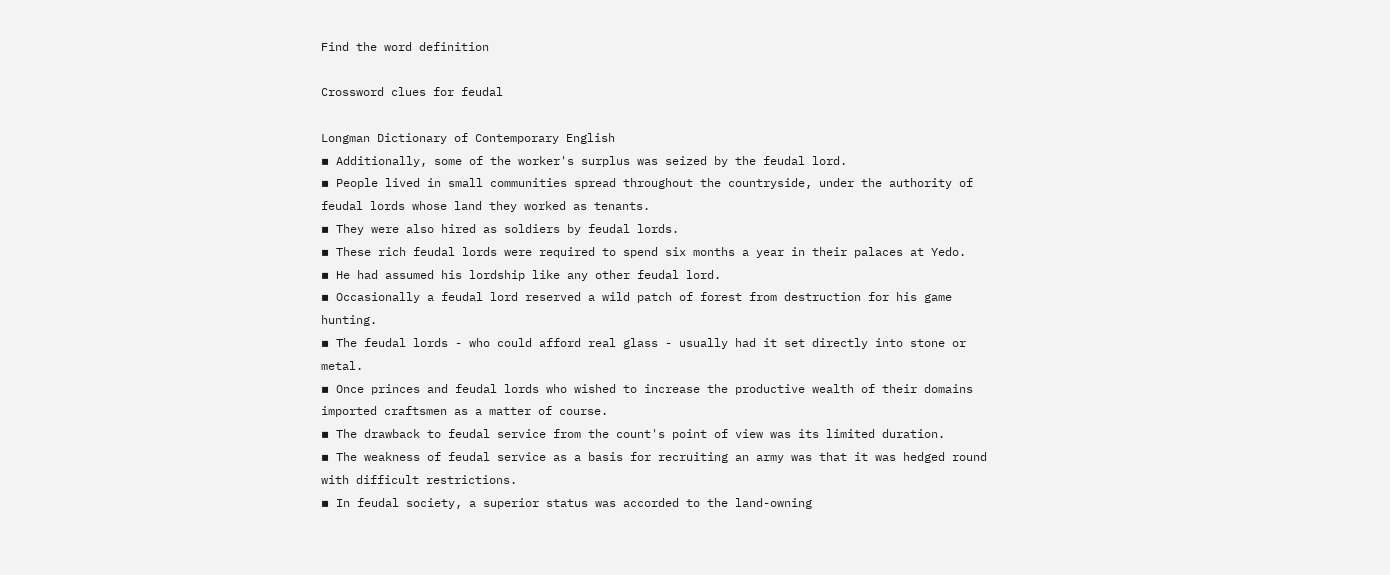Find the word definition

Crossword clues for feudal

Longman Dictionary of Contemporary English
▪ Additionally, some of the worker's surplus was seized by the feudal lord.
▪ People lived in small communities spread throughout the countryside, under the authority of feudal lords whose land they worked as tenants.
▪ They were also hired as soldiers by feudal lords.
▪ These rich feudal lords were required to spend six months a year in their palaces at Yedo.
▪ He had assumed his lordship like any other feudal lord.
▪ Occasionally a feudal lord reserved a wild patch of forest from destruction for his game hunting.
▪ The feudal lords - who could afford real glass - usually had it set directly into stone or metal.
▪ Once princes and feudal lords who wished to increase the productive wealth of their domains imported craftsmen as a matter of course.
▪ The drawback to feudal service from the count's point of view was its limited duration.
▪ The weakness of feudal service as a basis for recruiting an army was that it was hedged round with difficult restrictions.
▪ In feudal society, a superior status was accorded to the land-owning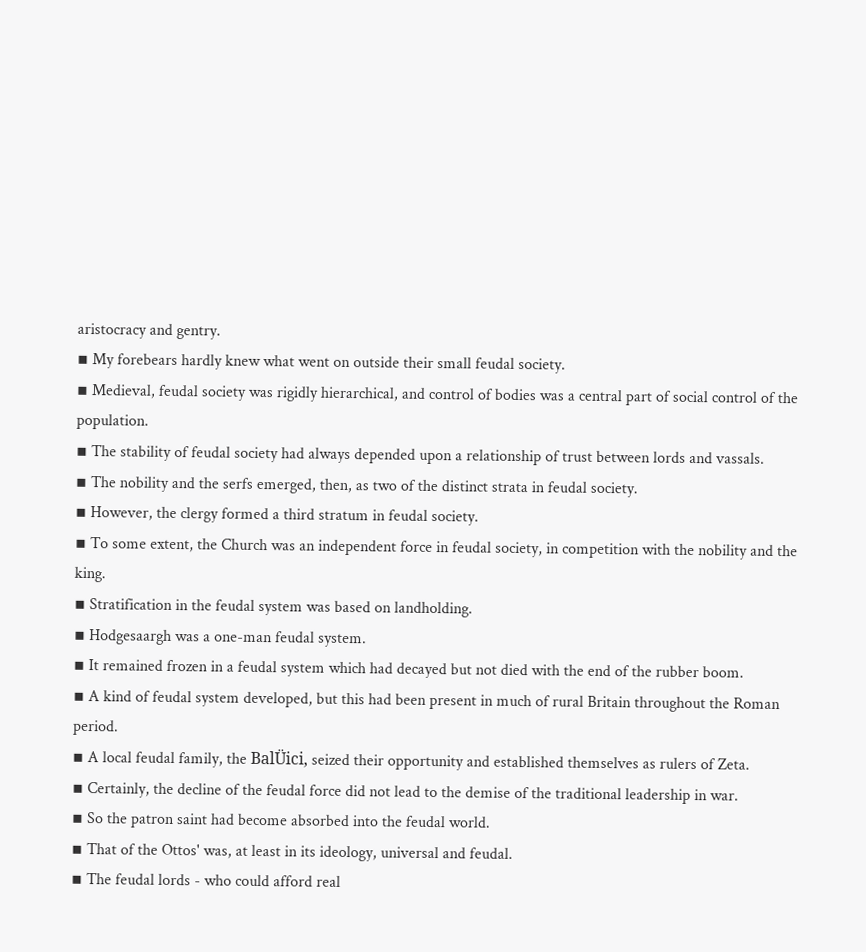aristocracy and gentry.
▪ My forebears hardly knew what went on outside their small feudal society.
▪ Medieval, feudal society was rigidly hierarchical, and control of bodies was a central part of social control of the population.
▪ The stability of feudal society had always depended upon a relationship of trust between lords and vassals.
▪ The nobility and the serfs emerged, then, as two of the distinct strata in feudal society.
▪ However, the clergy formed a third stratum in feudal society.
▪ To some extent, the Church was an independent force in feudal society, in competition with the nobility and the king.
▪ Stratification in the feudal system was based on landholding.
▪ Hodgesaargh was a one-man feudal system.
▪ It remained frozen in a feudal system which had decayed but not died with the end of the rubber boom.
▪ A kind of feudal system developed, but this had been present in much of rural Britain throughout the Roman period.
▪ A local feudal family, the BalÜici, seized their opportunity and established themselves as rulers of Zeta.
▪ Certainly, the decline of the feudal force did not lead to the demise of the traditional leadership in war.
▪ So the patron saint had become absorbed into the feudal world.
▪ That of the Ottos' was, at least in its ideology, universal and feudal.
▪ The feudal lords - who could afford real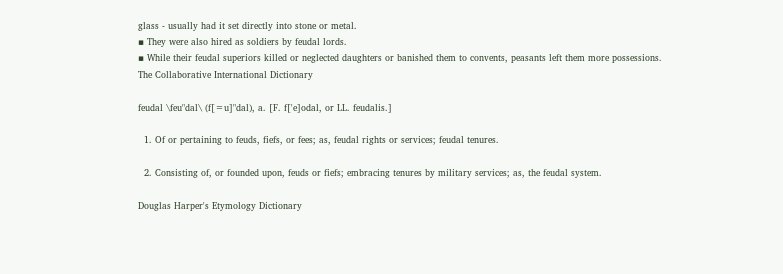glass - usually had it set directly into stone or metal.
▪ They were also hired as soldiers by feudal lords.
▪ While their feudal superiors killed or neglected daughters or banished them to convents, peasants left them more possessions.
The Collaborative International Dictionary

feudal \feu"dal\ (f[=u]"dal), a. [F. f['e]odal, or LL. feudalis.]

  1. Of or pertaining to feuds, fiefs, or fees; as, feudal rights or services; feudal tenures.

  2. Consisting of, or founded upon, feuds or fiefs; embracing tenures by military services; as, the feudal system.

Douglas Harper's Etymology Dictionary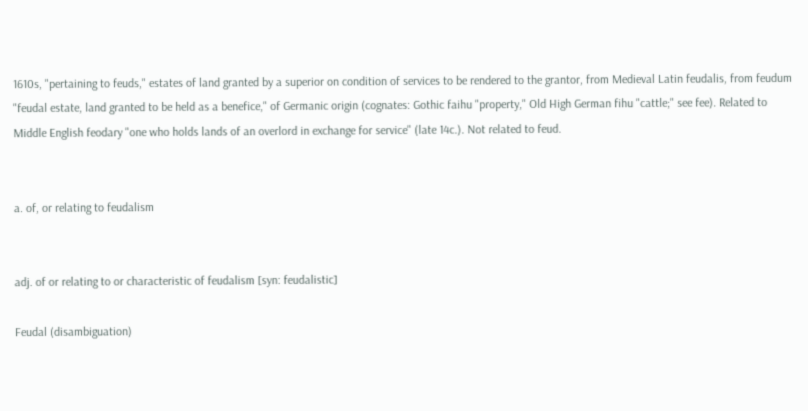1610s, "pertaining to feuds," estates of land granted by a superior on condition of services to be rendered to the grantor, from Medieval Latin feudalis, from feudum "feudal estate, land granted to be held as a benefice," of Germanic origin (cognates: Gothic faihu "property," Old High German fihu "cattle;" see fee). Related to Middle English feodary "one who holds lands of an overlord in exchange for service" (late 14c.). Not related to feud.


a. of, or relating to feudalism


adj. of or relating to or characteristic of feudalism [syn: feudalistic]

Feudal (disambiguation)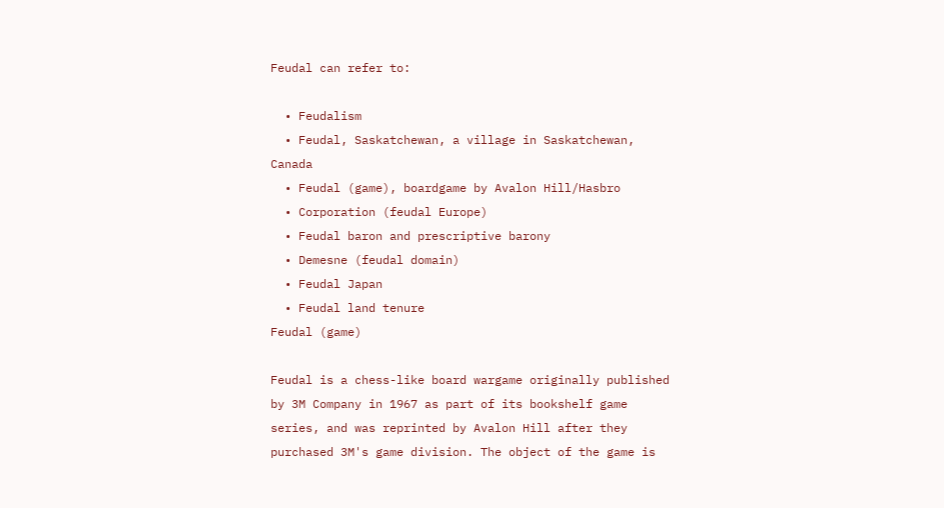Feudal can refer to:

  • Feudalism
  • Feudal, Saskatchewan, a village in Saskatchewan, Canada
  • Feudal (game), boardgame by Avalon Hill/Hasbro
  • Corporation (feudal Europe)
  • Feudal baron and prescriptive barony
  • Demesne (feudal domain)
  • Feudal Japan
  • Feudal land tenure
Feudal (game)

Feudal is a chess-like board wargame originally published by 3M Company in 1967 as part of its bookshelf game series, and was reprinted by Avalon Hill after they purchased 3M's game division. The object of the game is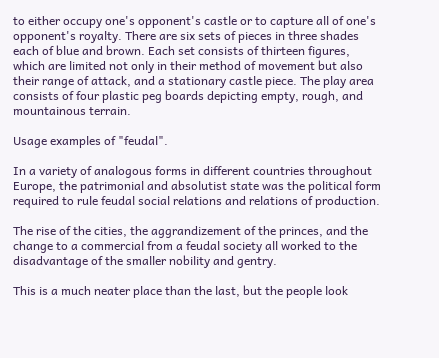to either occupy one's opponent's castle or to capture all of one's opponent's royalty. There are six sets of pieces in three shades each of blue and brown. Each set consists of thirteen figures, which are limited not only in their method of movement but also their range of attack, and a stationary castle piece. The play area consists of four plastic peg boards depicting empty, rough, and mountainous terrain.

Usage examples of "feudal".

In a variety of analogous forms in different countries throughout Europe, the patrimonial and absolutist state was the political form required to rule feudal social relations and relations of production.

The rise of the cities, the aggrandizement of the princes, and the change to a commercial from a feudal society all worked to the disadvantage of the smaller nobility and gentry.

This is a much neater place than the last, but the people look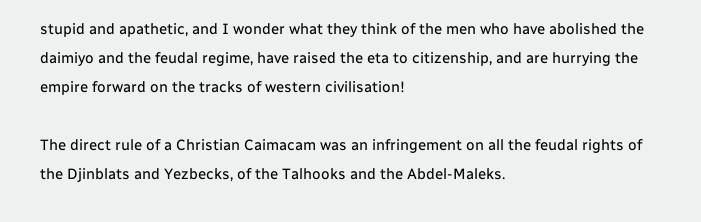stupid and apathetic, and I wonder what they think of the men who have abolished the daimiyo and the feudal regime, have raised the eta to citizenship, and are hurrying the empire forward on the tracks of western civilisation!

The direct rule of a Christian Caimacam was an infringement on all the feudal rights of the Djinblats and Yezbecks, of the Talhooks and the Abdel-Maleks.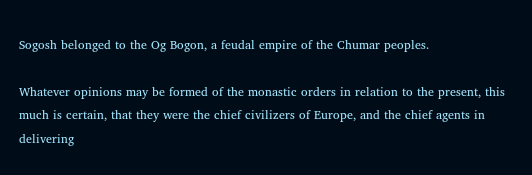Sogosh belonged to the Og Bogon, a feudal empire of the Chumar peoples.

Whatever opinions may be formed of the monastic orders in relation to the present, this much is certain, that they were the chief civilizers of Europe, and the chief agents in delivering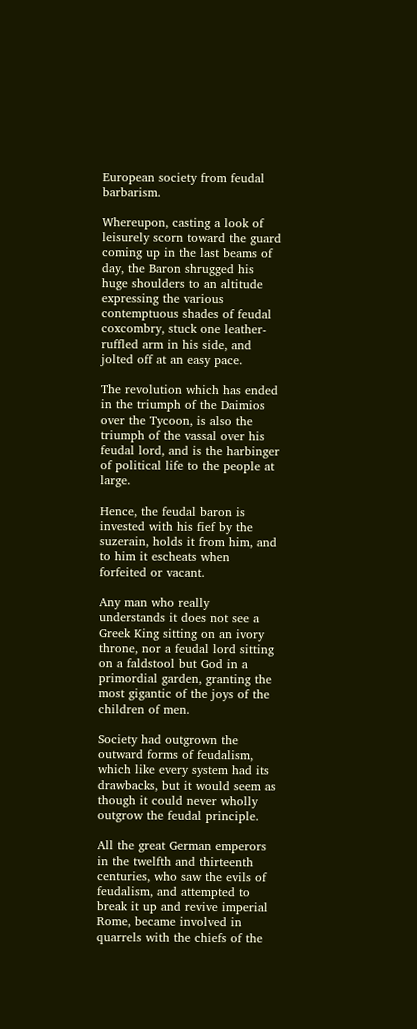European society from feudal barbarism.

Whereupon, casting a look of leisurely scorn toward the guard coming up in the last beams of day, the Baron shrugged his huge shoulders to an altitude expressing the various contemptuous shades of feudal coxcombry, stuck one leather-ruffled arm in his side, and jolted off at an easy pace.

The revolution which has ended in the triumph of the Daimios over the Tycoon, is also the triumph of the vassal over his feudal lord, and is the harbinger of political life to the people at large.

Hence, the feudal baron is invested with his fief by the suzerain, holds it from him, and to him it escheats when forfeited or vacant.

Any man who really understands it does not see a Greek King sitting on an ivory throne, nor a feudal lord sitting on a faldstool but God in a primordial garden, granting the most gigantic of the joys of the children of men.

Society had outgrown the outward forms of feudalism, which like every system had its drawbacks, but it would seem as though it could never wholly outgrow the feudal principle.

All the great German emperors in the twelfth and thirteenth centuries, who saw the evils of feudalism, and attempted to break it up and revive imperial Rome, became involved in quarrels with the chiefs of the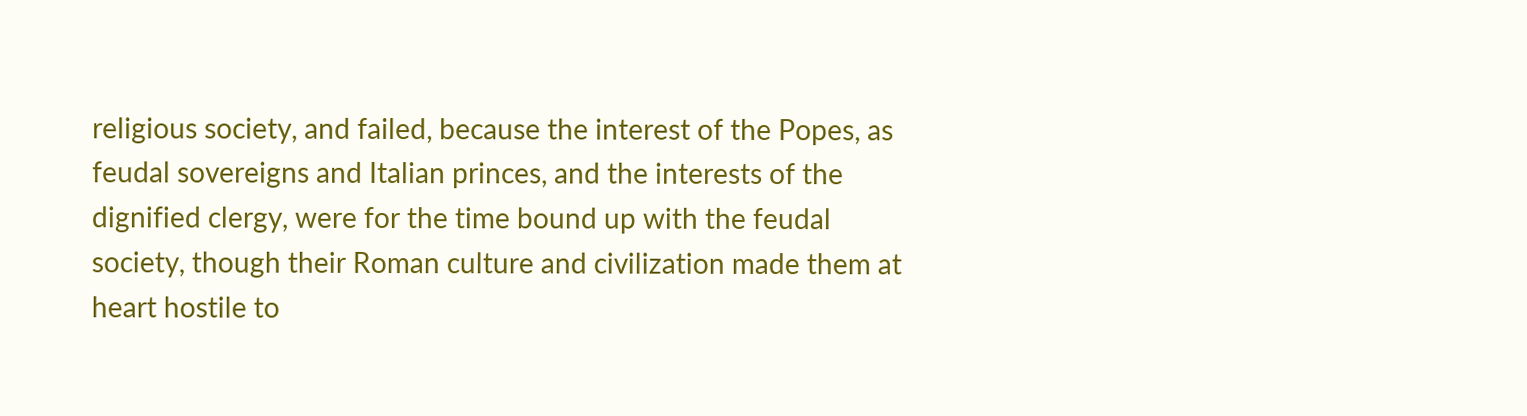religious society, and failed, because the interest of the Popes, as feudal sovereigns and Italian princes, and the interests of the dignified clergy, were for the time bound up with the feudal society, though their Roman culture and civilization made them at heart hostile to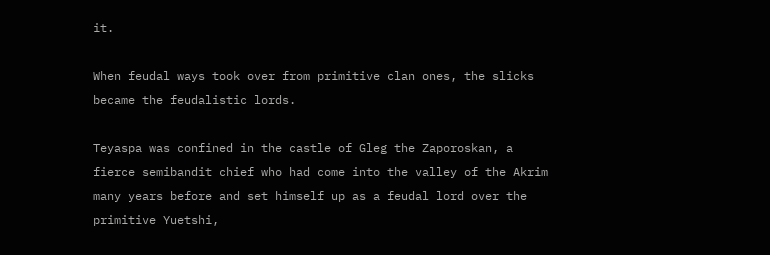it.

When feudal ways took over from primitive clan ones, the slicks became the feudalistic lords.

Teyaspa was confined in the castle of Gleg the Zaporoskan, a fierce semibandit chief who had come into the valley of the Akrim many years before and set himself up as a feudal lord over the primitive Yuetshi,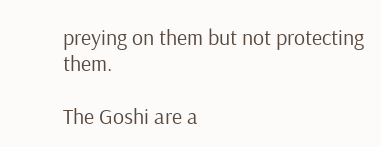preying on them but not protecting them.

The Goshi are a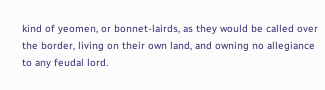kind of yeomen, or bonnet-lairds, as they would be called over the border, living on their own land, and owning no allegiance to any feudal lord.